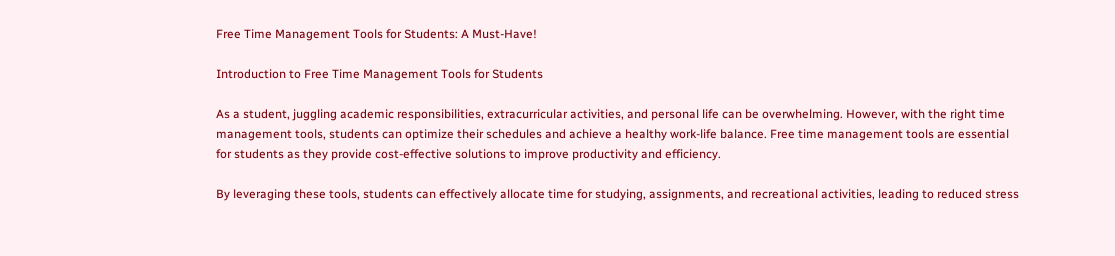Free Time Management Tools for Students: A Must-Have!

Introduction to Free Time Management Tools for Students

As a student, juggling academic responsibilities, extracurricular activities, and personal life can be overwhelming. However, with the right time management tools, students can optimize their schedules and achieve a healthy work-life balance. Free time management tools are essential for students as they provide cost-effective solutions to improve productivity and efficiency.

By leveraging these tools, students can effectively allocate time for studying, assignments, and recreational activities, leading to reduced stress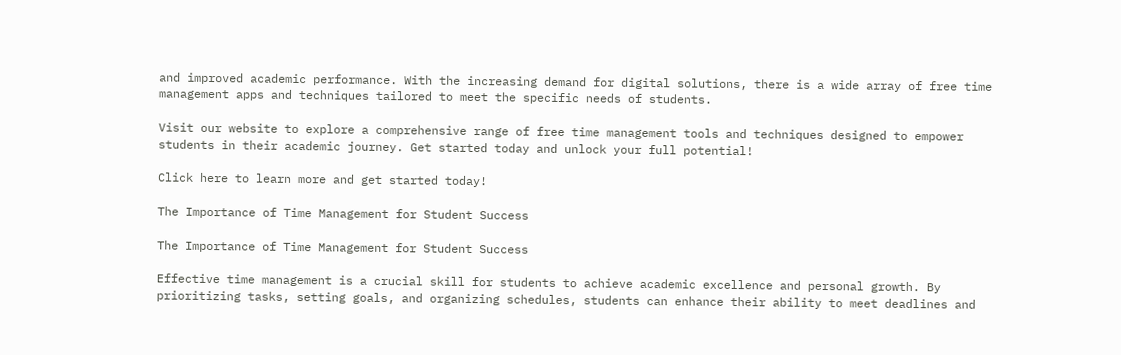and improved academic performance. With the increasing demand for digital solutions, there is a wide array of free time management apps and techniques tailored to meet the specific needs of students.

Visit our website to explore a comprehensive range of free time management tools and techniques designed to empower students in their academic journey. Get started today and unlock your full potential!

Click here to learn more and get started today!

The Importance of Time Management for Student Success

The Importance of Time Management for Student Success

Effective time management is a crucial skill for students to achieve academic excellence and personal growth. By prioritizing tasks, setting goals, and organizing schedules, students can enhance their ability to meet deadlines and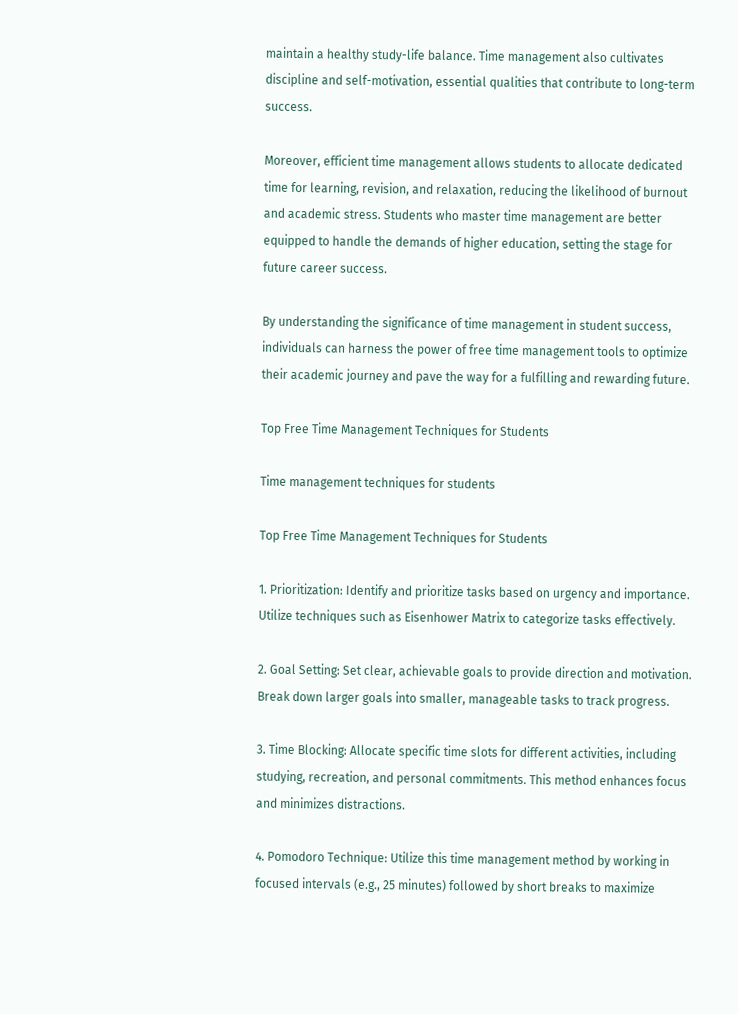maintain a healthy study-life balance. Time management also cultivates discipline and self-motivation, essential qualities that contribute to long-term success.

Moreover, efficient time management allows students to allocate dedicated time for learning, revision, and relaxation, reducing the likelihood of burnout and academic stress. Students who master time management are better equipped to handle the demands of higher education, setting the stage for future career success.

By understanding the significance of time management in student success, individuals can harness the power of free time management tools to optimize their academic journey and pave the way for a fulfilling and rewarding future.

Top Free Time Management Techniques for Students

Time management techniques for students

Top Free Time Management Techniques for Students

1. Prioritization: Identify and prioritize tasks based on urgency and importance. Utilize techniques such as Eisenhower Matrix to categorize tasks effectively.

2. Goal Setting: Set clear, achievable goals to provide direction and motivation. Break down larger goals into smaller, manageable tasks to track progress.

3. Time Blocking: Allocate specific time slots for different activities, including studying, recreation, and personal commitments. This method enhances focus and minimizes distractions.

4. Pomodoro Technique: Utilize this time management method by working in focused intervals (e.g., 25 minutes) followed by short breaks to maximize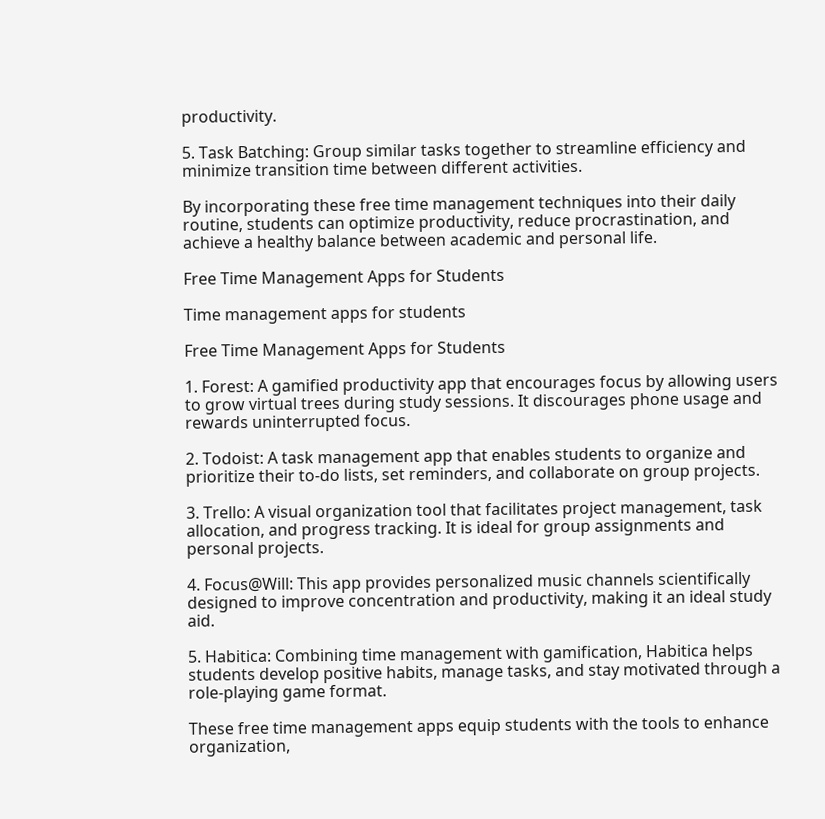productivity.

5. Task Batching: Group similar tasks together to streamline efficiency and minimize transition time between different activities.

By incorporating these free time management techniques into their daily routine, students can optimize productivity, reduce procrastination, and achieve a healthy balance between academic and personal life.

Free Time Management Apps for Students

Time management apps for students

Free Time Management Apps for Students

1. Forest: A gamified productivity app that encourages focus by allowing users to grow virtual trees during study sessions. It discourages phone usage and rewards uninterrupted focus.

2. Todoist: A task management app that enables students to organize and prioritize their to-do lists, set reminders, and collaborate on group projects.

3. Trello: A visual organization tool that facilitates project management, task allocation, and progress tracking. It is ideal for group assignments and personal projects.

4. Focus@Will: This app provides personalized music channels scientifically designed to improve concentration and productivity, making it an ideal study aid.

5. Habitica: Combining time management with gamification, Habitica helps students develop positive habits, manage tasks, and stay motivated through a role-playing game format.

These free time management apps equip students with the tools to enhance organization,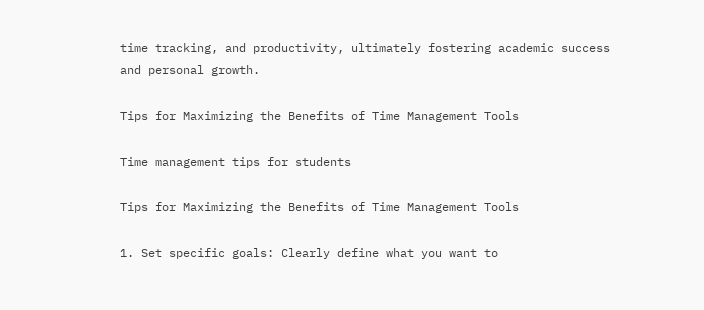time tracking, and productivity, ultimately fostering academic success and personal growth.

Tips for Maximizing the Benefits of Time Management Tools

Time management tips for students

Tips for Maximizing the Benefits of Time Management Tools

1. Set specific goals: Clearly define what you want to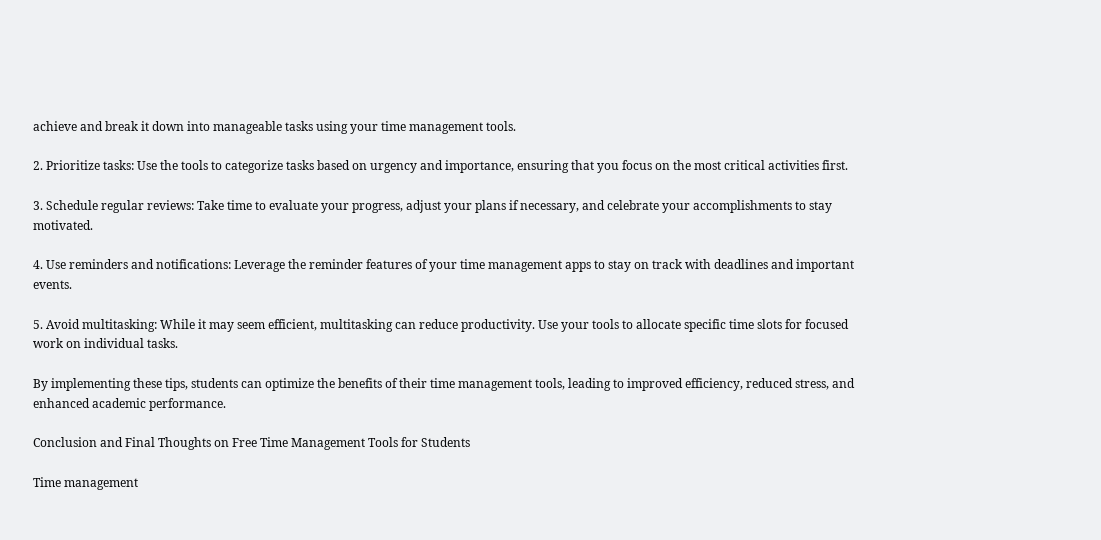achieve and break it down into manageable tasks using your time management tools.

2. Prioritize tasks: Use the tools to categorize tasks based on urgency and importance, ensuring that you focus on the most critical activities first.

3. Schedule regular reviews: Take time to evaluate your progress, adjust your plans if necessary, and celebrate your accomplishments to stay motivated.

4. Use reminders and notifications: Leverage the reminder features of your time management apps to stay on track with deadlines and important events.

5. Avoid multitasking: While it may seem efficient, multitasking can reduce productivity. Use your tools to allocate specific time slots for focused work on individual tasks.

By implementing these tips, students can optimize the benefits of their time management tools, leading to improved efficiency, reduced stress, and enhanced academic performance.

Conclusion and Final Thoughts on Free Time Management Tools for Students

Time management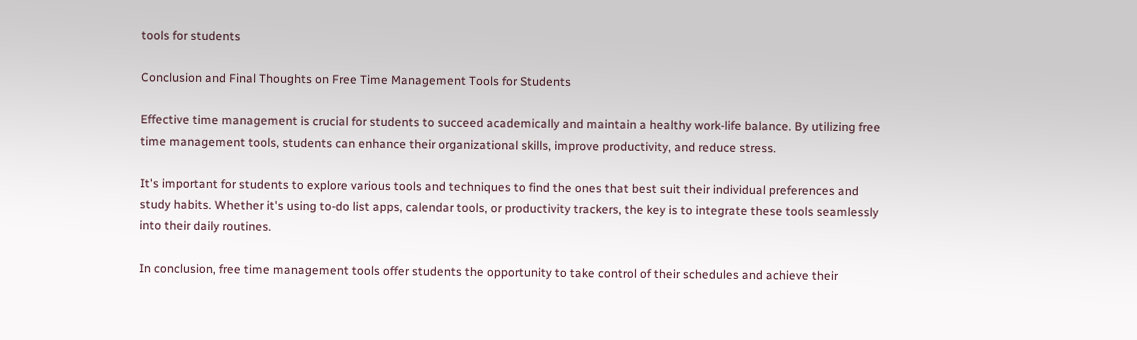tools for students

Conclusion and Final Thoughts on Free Time Management Tools for Students

Effective time management is crucial for students to succeed academically and maintain a healthy work-life balance. By utilizing free time management tools, students can enhance their organizational skills, improve productivity, and reduce stress.

It's important for students to explore various tools and techniques to find the ones that best suit their individual preferences and study habits. Whether it's using to-do list apps, calendar tools, or productivity trackers, the key is to integrate these tools seamlessly into their daily routines.

In conclusion, free time management tools offer students the opportunity to take control of their schedules and achieve their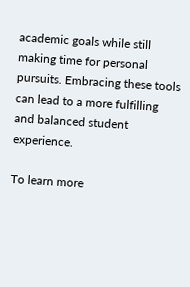academic goals while still making time for personal pursuits. Embracing these tools can lead to a more fulfilling and balanced student experience.

To learn more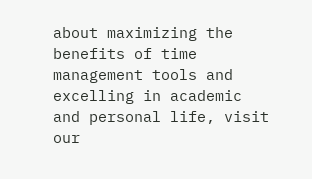about maximizing the benefits of time management tools and excelling in academic and personal life, visit our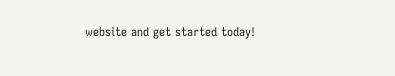website and get started today!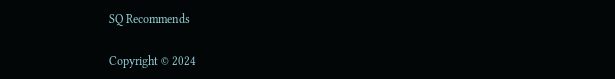SQ Recommends

Copyright © 2024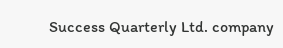Success Quarterly Ltd. company